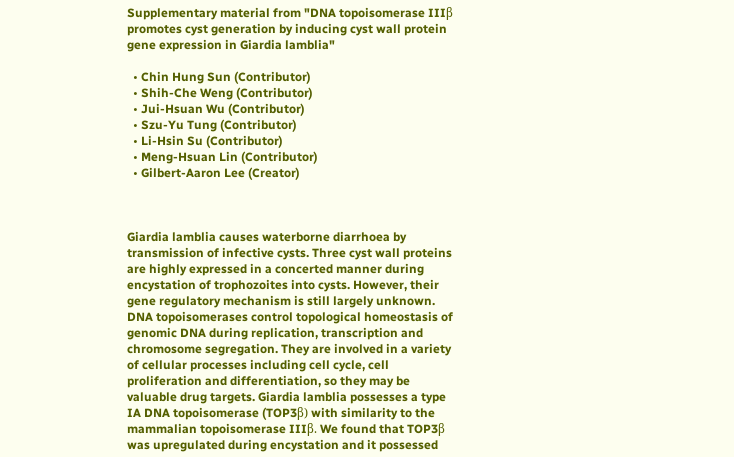Supplementary material from "DNA topoisomerase IIIβ promotes cyst generation by inducing cyst wall protein gene expression in Giardia lamblia"

  • Chin Hung Sun (Contributor)
  • Shih-Che Weng (Contributor)
  • Jui-Hsuan Wu (Contributor)
  • Szu-Yu Tung (Contributor)
  • Li-Hsin Su (Contributor)
  • Meng-Hsuan Lin (Contributor)
  • Gilbert-Aaron Lee (Creator)



Giardia lamblia causes waterborne diarrhoea by transmission of infective cysts. Three cyst wall proteins are highly expressed in a concerted manner during encystation of trophozoites into cysts. However, their gene regulatory mechanism is still largely unknown. DNA topoisomerases control topological homeostasis of genomic DNA during replication, transcription and chromosome segregation. They are involved in a variety of cellular processes including cell cycle, cell proliferation and differentiation, so they may be valuable drug targets. Giardia lamblia possesses a type IA DNA topoisomerase (TOP3β) with similarity to the mammalian topoisomerase IIIβ. We found that TOP3β was upregulated during encystation and it possessed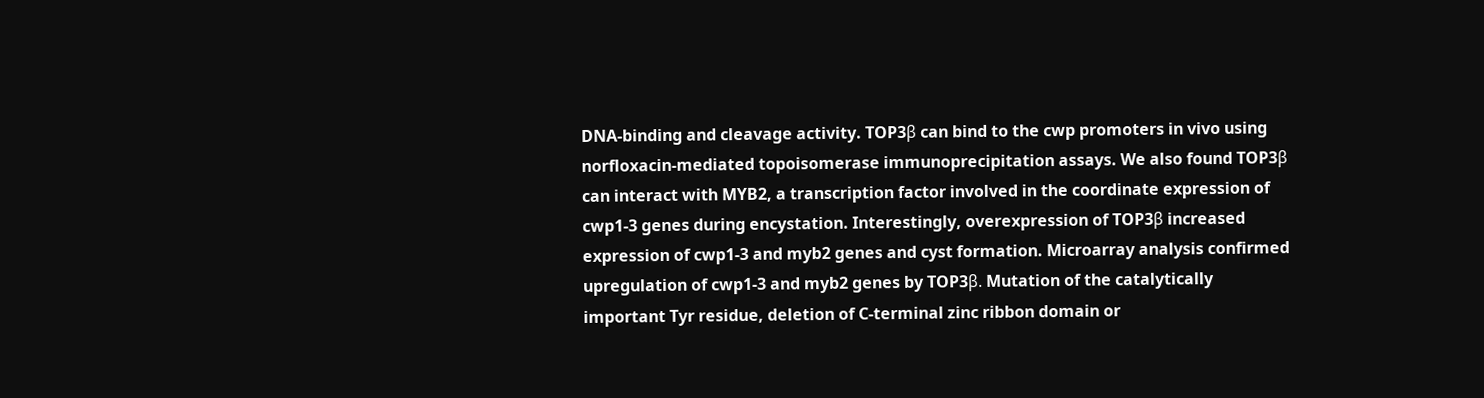DNA-binding and cleavage activity. TOP3β can bind to the cwp promoters in vivo using norfloxacin-mediated topoisomerase immunoprecipitation assays. We also found TOP3β can interact with MYB2, a transcription factor involved in the coordinate expression of cwp1-3 genes during encystation. Interestingly, overexpression of TOP3β increased expression of cwp1-3 and myb2 genes and cyst formation. Microarray analysis confirmed upregulation of cwp1-3 and myb2 genes by TOP3β. Mutation of the catalytically important Tyr residue, deletion of C-terminal zinc ribbon domain or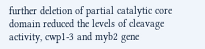further deletion of partial catalytic core domain reduced the levels of cleavage activity, cwp1-3 and myb2 gene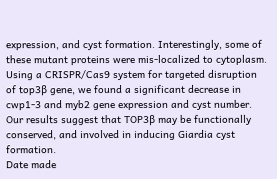expression, and cyst formation. Interestingly, some of these mutant proteins were mis-localized to cytoplasm. Using a CRISPR/Cas9 system for targeted disruption of top3β gene, we found a significant decrease in cwp1-3 and myb2 gene expression and cyst number. Our results suggest that TOP3β may be functionally conserved, and involved in inducing Giardia cyst formation.
Date made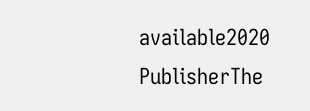available2020
PublisherThe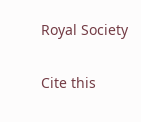Royal Society

Cite this